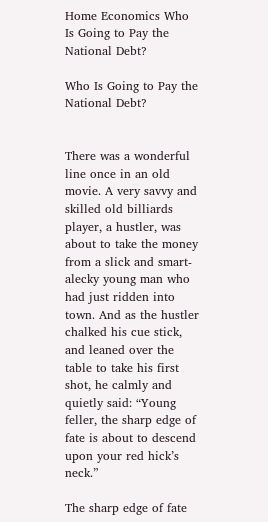Home Economics Who Is Going to Pay the National Debt?

Who Is Going to Pay the National Debt?


There was a wonderful line once in an old movie. A very savvy and skilled old billiards player, a hustler, was about to take the money from a slick and smart-alecky young man who had just ridden into town. And as the hustler chalked his cue stick, and leaned over the table to take his first shot, he calmly and quietly said: “Young feller, the sharp edge of fate is about to descend upon your red hick’s neck.”

The sharp edge of fate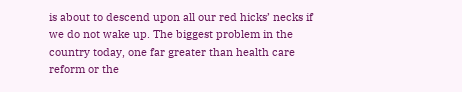is about to descend upon all our red hicks’ necks if we do not wake up. The biggest problem in the country today, one far greater than health care reform or the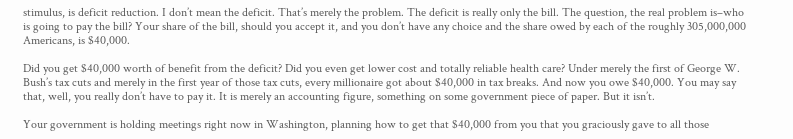stimulus, is deficit reduction. I don’t mean the deficit. That’s merely the problem. The deficit is really only the bill. The question, the real problem is–who is going to pay the bill? Your share of the bill, should you accept it, and you don’t have any choice and the share owed by each of the roughly 305,000,000 Americans, is $40,000.

Did you get $40,000 worth of benefit from the deficit? Did you even get lower cost and totally reliable health care? Under merely the first of George W. Bush’s tax cuts and merely in the first year of those tax cuts, every millionaire got about $40,000 in tax breaks. And now you owe $40,000. You may say that, well, you really don’t have to pay it. It is merely an accounting figure, something on some government piece of paper. But it isn’t.

Your government is holding meetings right now in Washington, planning how to get that $40,000 from you that you graciously gave to all those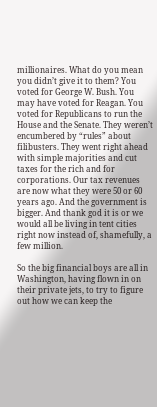millionaires. What do you mean you didn’t give it to them? You voted for George W. Bush. You may have voted for Reagan. You voted for Republicans to run the House and the Senate. They weren’t encumbered by “rules” about filibusters. They went right ahead with simple majorities and cut taxes for the rich and for corporations. Our tax revenues are now what they were 50 or 60 years ago. And the government is bigger. And thank god it is or we would all be living in tent cities right now instead of, shamefully, a few million.

So the big financial boys are all in Washington, having flown in on their private jets, to try to figure out how we can keep the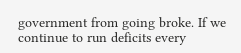government from going broke. If we continue to run deficits every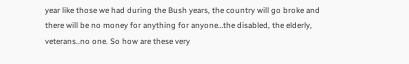year like those we had during the Bush years, the country will go broke and there will be no money for anything for anyone…the disabled, the elderly, veterans..no one. So how are these very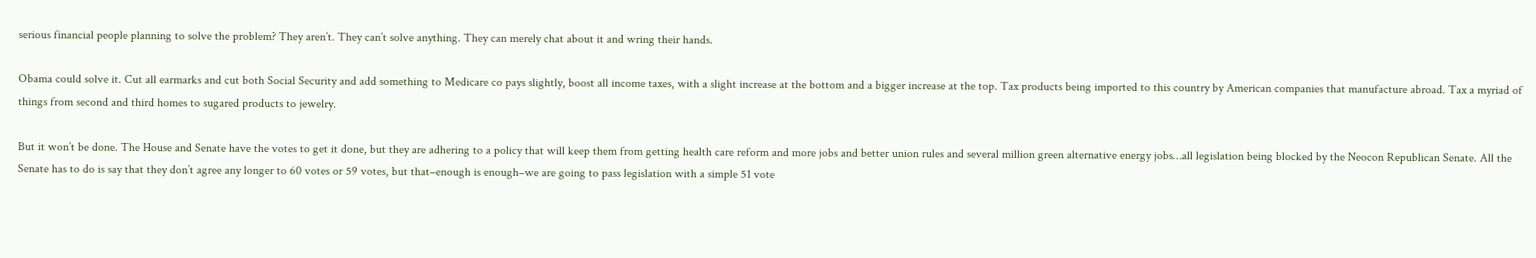serious financial people planning to solve the problem? They aren’t. They can’t solve anything. They can merely chat about it and wring their hands.

Obama could solve it. Cut all earmarks and cut both Social Security and add something to Medicare co pays slightly, boost all income taxes, with a slight increase at the bottom and a bigger increase at the top. Tax products being imported to this country by American companies that manufacture abroad. Tax a myriad of things from second and third homes to sugared products to jewelry.

But it won’t be done. The House and Senate have the votes to get it done, but they are adhering to a policy that will keep them from getting health care reform and more jobs and better union rules and several million green alternative energy jobs…all legislation being blocked by the Neocon Republican Senate. All the Senate has to do is say that they don’t agree any longer to 60 votes or 59 votes, but that–enough is enough–we are going to pass legislation with a simple 51 vote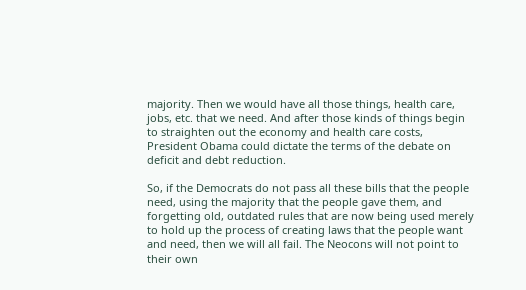majority. Then we would have all those things, health care, jobs, etc. that we need. And after those kinds of things begin to straighten out the economy and health care costs, President Obama could dictate the terms of the debate on deficit and debt reduction.

So, if the Democrats do not pass all these bills that the people need, using the majority that the people gave them, and forgetting old, outdated rules that are now being used merely to hold up the process of creating laws that the people want and need, then we will all fail. The Neocons will not point to their own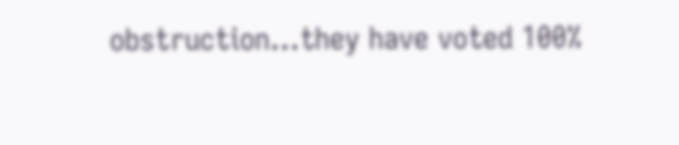obstruction…they have voted 100%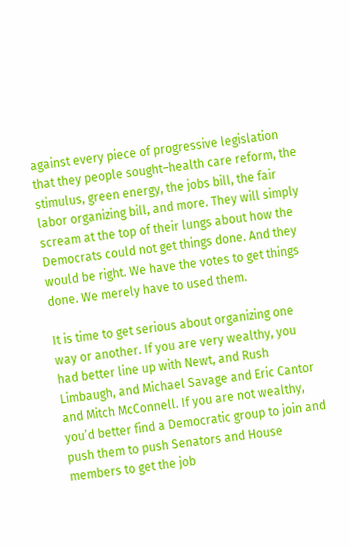against every piece of progressive legislation that they people sought–health care reform, the stimulus, green energy, the jobs bill, the fair labor organizing bill, and more. They will simply scream at the top of their lungs about how the Democrats could not get things done. And they would be right. We have the votes to get things done. We merely have to used them.

It is time to get serious about organizing one way or another. If you are very wealthy, you had better line up with Newt, and Rush Limbaugh, and Michael Savage and Eric Cantor and Mitch McConnell. If you are not wealthy, you’d better find a Democratic group to join and push them to push Senators and House members to get the job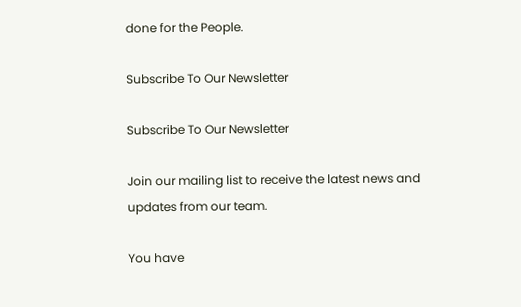done for the People.

Subscribe To Our Newsletter

Subscribe To Our Newsletter

Join our mailing list to receive the latest news and updates from our team.

You have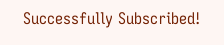Successfully Subscribed!